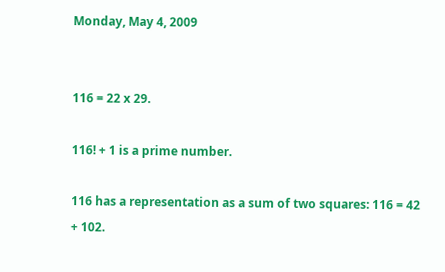Monday, May 4, 2009


116 = 22 x 29.

116! + 1 is a prime number.

116 has a representation as a sum of two squares: 116 = 42 + 102.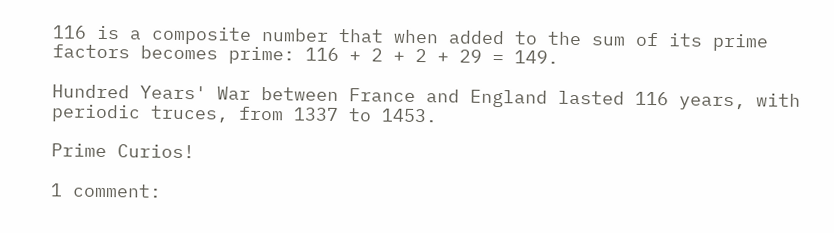116 is a composite number that when added to the sum of its prime factors becomes prime: 116 + 2 + 2 + 29 = 149.

Hundred Years' War between France and England lasted 116 years, with periodic truces, from 1337 to 1453.

Prime Curios!

1 comment: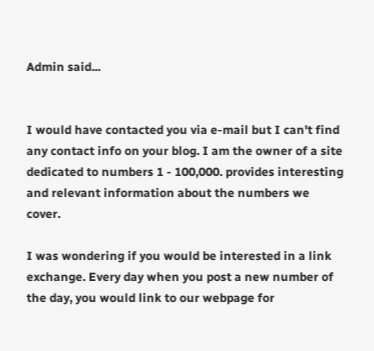Admin said...


I would have contacted you via e-mail but I can't find any contact info on your blog. I am the owner of a site dedicated to numbers 1 - 100,000. provides interesting and relevant information about the numbers we cover.

I was wondering if you would be interested in a link exchange. Every day when you post a new number of the day, you would link to our webpage for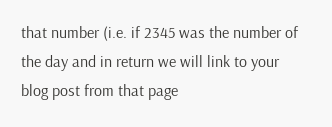that number (i.e. if 2345 was the number of the day and in return we will link to your blog post from that page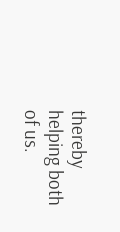thereby helping both of us.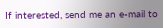If interested, send me an e-mail to